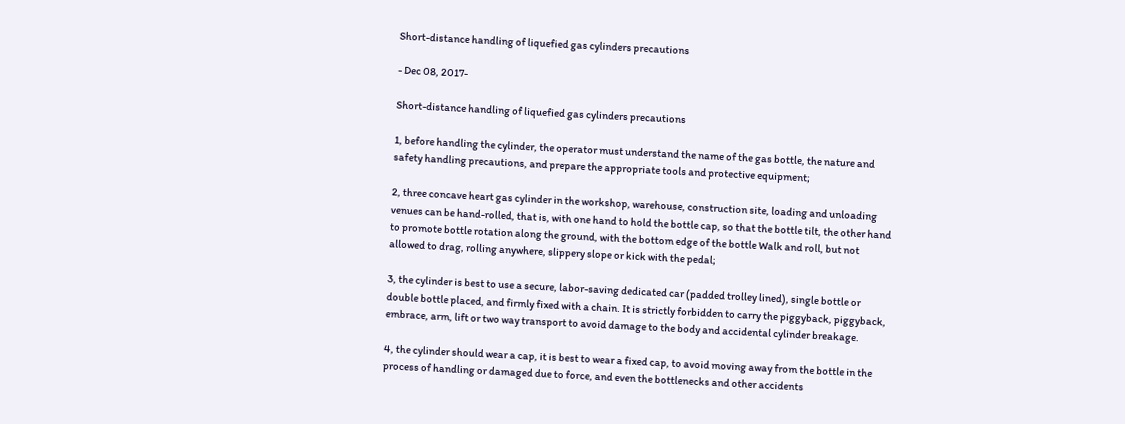Short-distance handling of liquefied gas cylinders precautions

- Dec 08, 2017-

Short-distance handling of liquefied gas cylinders precautions

1, before handling the cylinder, the operator must understand the name of the gas bottle, the nature and safety handling precautions, and prepare the appropriate tools and protective equipment;

2, three concave heart gas cylinder in the workshop, warehouse, construction site, loading and unloading venues can be hand-rolled, that is, with one hand to hold the bottle cap, so that the bottle tilt, the other hand to promote bottle rotation along the ground, with the bottom edge of the bottle Walk and roll, but not allowed to drag, rolling anywhere, slippery slope or kick with the pedal;

3, the cylinder is best to use a secure, labor-saving dedicated car (padded trolley lined), single bottle or double bottle placed, and firmly fixed with a chain. It is strictly forbidden to carry the piggyback, piggyback, embrace, arm, lift or two way transport to avoid damage to the body and accidental cylinder breakage.

4, the cylinder should wear a cap, it is best to wear a fixed cap, to avoid moving away from the bottle in the process of handling or damaged due to force, and even the bottlenecks and other accidents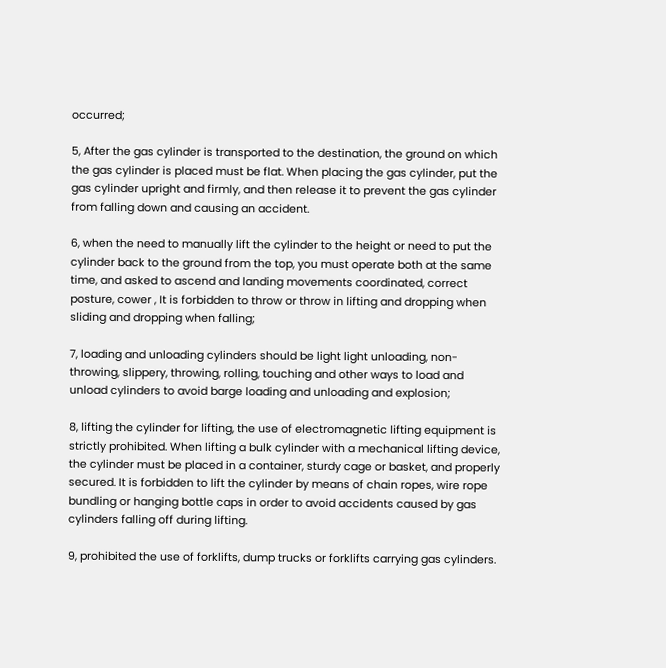occurred;

5, After the gas cylinder is transported to the destination, the ground on which the gas cylinder is placed must be flat. When placing the gas cylinder, put the gas cylinder upright and firmly, and then release it to prevent the gas cylinder from falling down and causing an accident.

6, when the need to manually lift the cylinder to the height or need to put the cylinder back to the ground from the top, you must operate both at the same time, and asked to ascend and landing movements coordinated, correct posture, cower , It is forbidden to throw or throw in lifting and dropping when sliding and dropping when falling;

7, loading and unloading cylinders should be light light unloading, non-throwing, slippery, throwing, rolling, touching and other ways to load and unload cylinders to avoid barge loading and unloading and explosion;

8, lifting the cylinder for lifting, the use of electromagnetic lifting equipment is strictly prohibited. When lifting a bulk cylinder with a mechanical lifting device, the cylinder must be placed in a container, sturdy cage or basket, and properly secured. It is forbidden to lift the cylinder by means of chain ropes, wire rope bundling or hanging bottle caps in order to avoid accidents caused by gas cylinders falling off during lifting.

9, prohibited the use of forklifts, dump trucks or forklifts carrying gas cylinders.